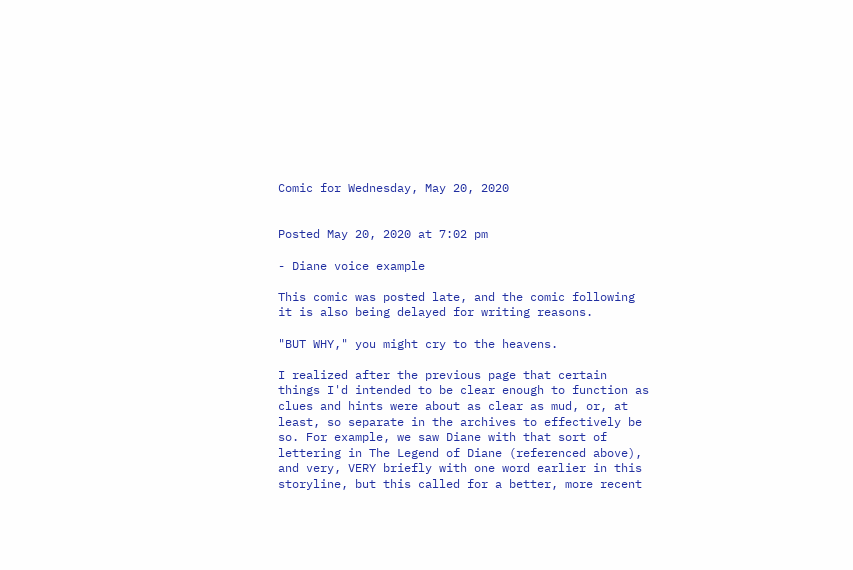Comic for Wednesday, May 20, 2020


Posted May 20, 2020 at 7:02 pm

- Diane voice example

This comic was posted late, and the comic following it is also being delayed for writing reasons.

"BUT WHY," you might cry to the heavens.

I realized after the previous page that certain things I'd intended to be clear enough to function as clues and hints were about as clear as mud, or, at least, so separate in the archives to effectively be so. For example, we saw Diane with that sort of lettering in The Legend of Diane (referenced above), and very, VERY briefly with one word earlier in this storyline, but this called for a better, more recent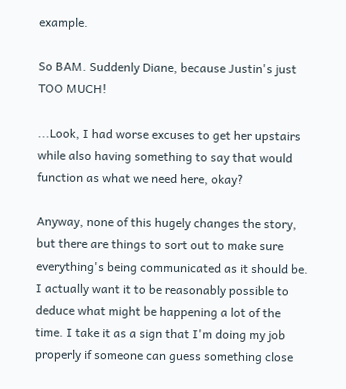example.

So BAM. Suddenly Diane, because Justin's just TOO MUCH!

...Look, I had worse excuses to get her upstairs while also having something to say that would function as what we need here, okay?

Anyway, none of this hugely changes the story, but there are things to sort out to make sure everything's being communicated as it should be. I actually want it to be reasonably possible to deduce what might be happening a lot of the time. I take it as a sign that I'm doing my job properly if someone can guess something close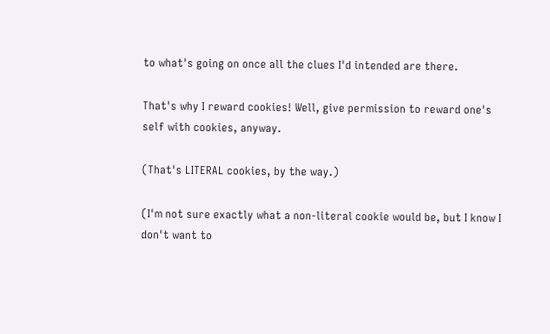to what's going on once all the clues I'd intended are there.

That's why I reward cookies! Well, give permission to reward one's self with cookies, anyway.

(That's LITERAL cookies, by the way.)

(I'm not sure exactly what a non-literal cookie would be, but I know I don't want to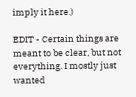imply it here.)

EDIT - Certain things are meant to be clear, but not everything. I mostly just wanted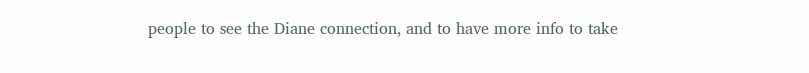people to see the Diane connection, and to have more info to take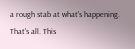a rough stab at what's happening. That's all. This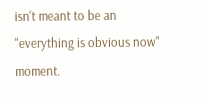isn't meant to be an "everything is obvious now" moment.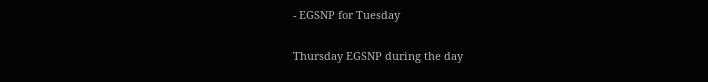- EGSNP for Tuesday

Thursday EGSNP during the day